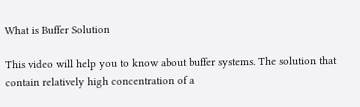What is Buffer Solution

This video will help you to know about buffer systems. The solution that contain relatively high concentration of a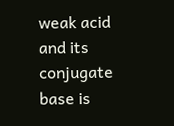weak acid and its conjugate base is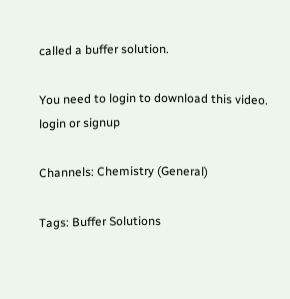called a buffer solution.

You need to login to download this video.
login or signup

Channels: Chemistry (General)

Tags: Buffer Solutions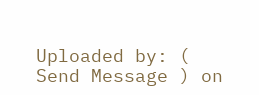Uploaded by: ( Send Message ) on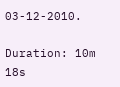03-12-2010.

Duration: 10m 18s